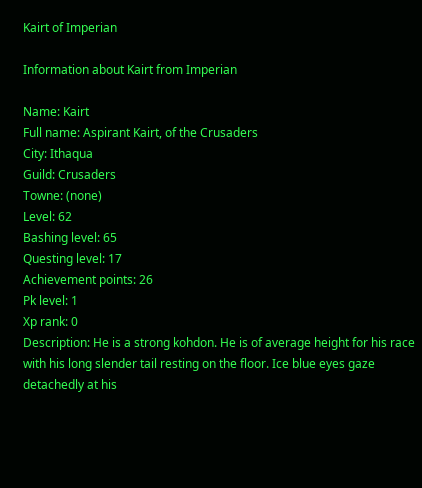Kairt of Imperian

Information about Kairt from Imperian

Name: Kairt
Full name: Aspirant Kairt, of the Crusaders
City: Ithaqua
Guild: Crusaders
Towne: (none)
Level: 62
Bashing level: 65
Questing level: 17
Achievement points: 26
Pk level: 1
Xp rank: 0
Description: He is a strong kohdon. He is of average height for his race with his long slender tail resting on the floor. Ice blue eyes gaze detachedly at his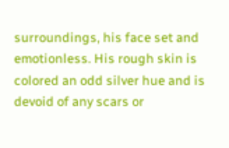surroundings, his face set and emotionless. His rough skin is colored an odd silver hue and is devoid of any scars or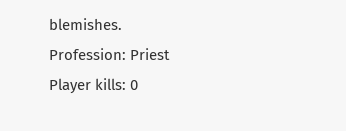blemishes.
Profession: Priest
Player kills: 0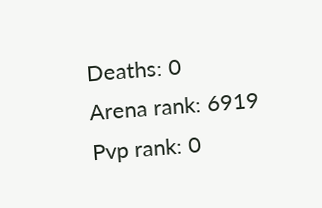Deaths: 0
Arena rank: 6919
Pvp rank: 0